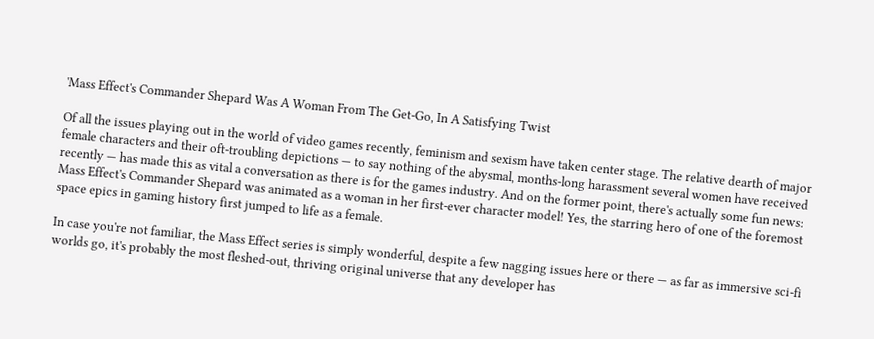'Mass Effect's Commander Shepard Was A Woman From The Get-Go, In A Satisfying Twist

Of all the issues playing out in the world of video games recently, feminism and sexism have taken center stage. The relative dearth of major female characters and their oft-troubling depictions — to say nothing of the abysmal, months-long harassment several women have received recently — has made this as vital a conversation as there is for the games industry. And on the former point, there's actually some fun news: Mass Effect's Commander Shepard was animated as a woman in her first-ever character model! Yes, the starring hero of one of the foremost space epics in gaming history first jumped to life as a female.

In case you're not familiar, the Mass Effect series is simply wonderful, despite a few nagging issues here or there — as far as immersive sci-fi worlds go, it's probably the most fleshed-out, thriving original universe that any developer has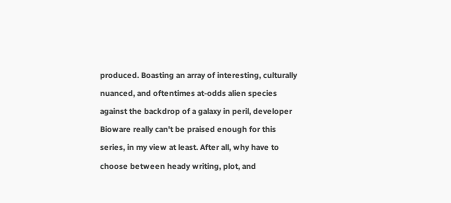produced. Boasting an array of interesting, culturally nuanced, and oftentimes at-odds alien species against the backdrop of a galaxy in peril, developer Bioware really can't be praised enough for this series, in my view at least. After all, why have to choose between heady writing, plot, and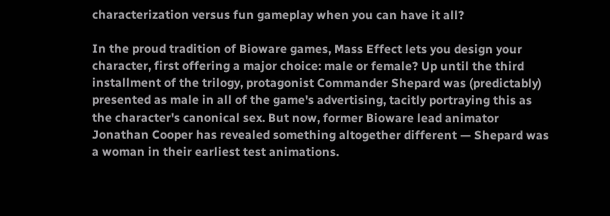characterization versus fun gameplay when you can have it all?

In the proud tradition of Bioware games, Mass Effect lets you design your character, first offering a major choice: male or female? Up until the third installment of the trilogy, protagonist Commander Shepard was (predictably) presented as male in all of the game's advertising, tacitly portraying this as the character's canonical sex. But now, former Bioware lead animator Jonathan Cooper has revealed something altogether different — Shepard was a woman in their earliest test animations.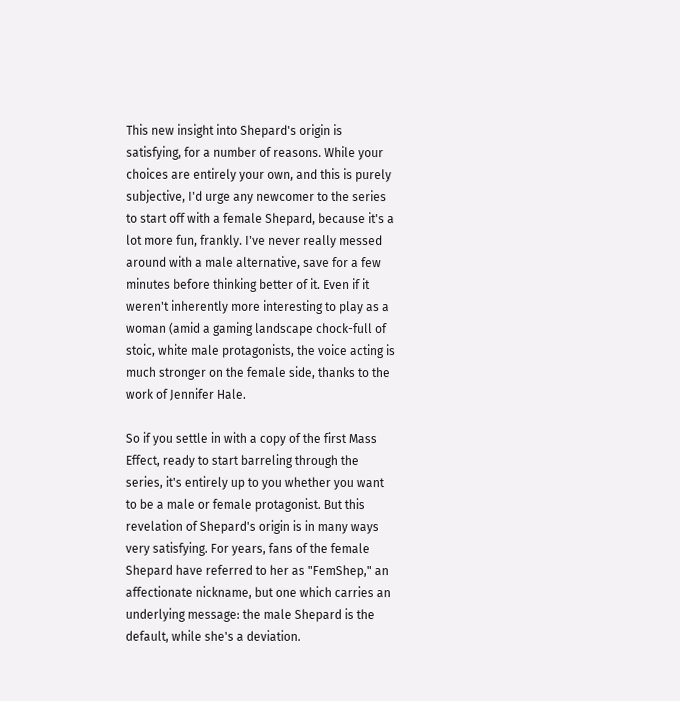This new insight into Shepard's origin is satisfying, for a number of reasons. While your choices are entirely your own, and this is purely subjective, I'd urge any newcomer to the series to start off with a female Shepard, because it's a lot more fun, frankly. I've never really messed around with a male alternative, save for a few minutes before thinking better of it. Even if it weren't inherently more interesting to play as a woman (amid a gaming landscape chock-full of stoic, white male protagonists, the voice acting is much stronger on the female side, thanks to the work of Jennifer Hale.

So if you settle in with a copy of the first Mass Effect, ready to start barreling through the series, it's entirely up to you whether you want to be a male or female protagonist. But this revelation of Shepard's origin is in many ways very satisfying. For years, fans of the female Shepard have referred to her as "FemShep," an affectionate nickname, but one which carries an underlying message: the male Shepard is the default, while she's a deviation.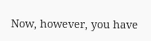Now, however, you have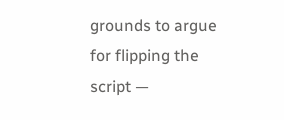grounds to argue for flipping the script —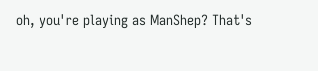oh, you're playing as ManShep? That's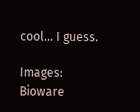cool... I guess.

Images: Bioware